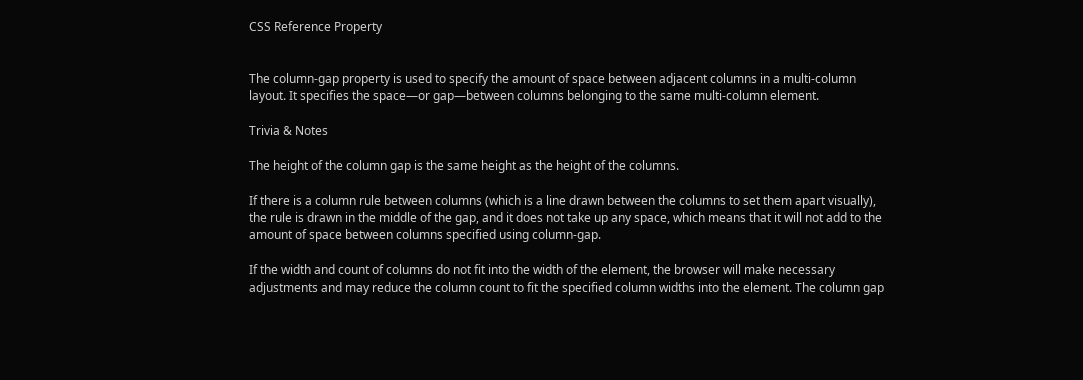CSS Reference Property


The column-gap property is used to specify the amount of space between adjacent columns in a multi-column layout. It specifies the space—or gap—between columns belonging to the same multi-column element.

Trivia & Notes

The height of the column gap is the same height as the height of the columns.

If there is a column rule between columns (which is a line drawn between the columns to set them apart visually), the rule is drawn in the middle of the gap, and it does not take up any space, which means that it will not add to the amount of space between columns specified using column-gap.

If the width and count of columns do not fit into the width of the element, the browser will make necessary adjustments and may reduce the column count to fit the specified column widths into the element. The column gap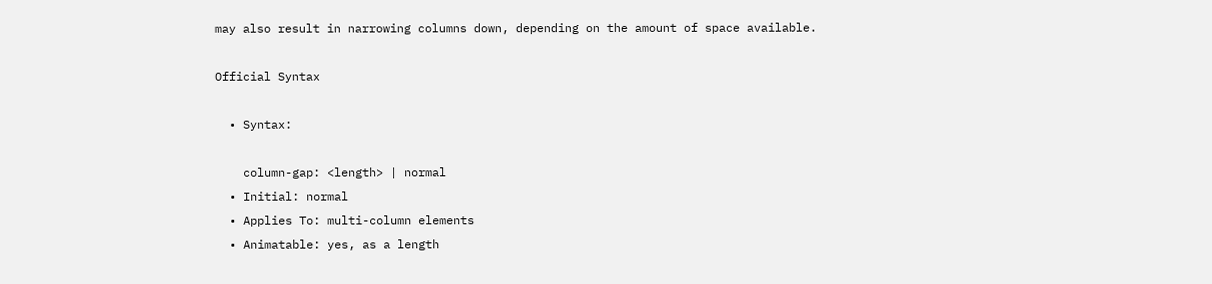may also result in narrowing columns down, depending on the amount of space available.

Official Syntax

  • Syntax:

    column-gap: <length> | normal
  • Initial: normal
  • Applies To: multi-column elements
  • Animatable: yes, as a length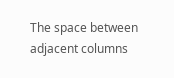The space between adjacent columns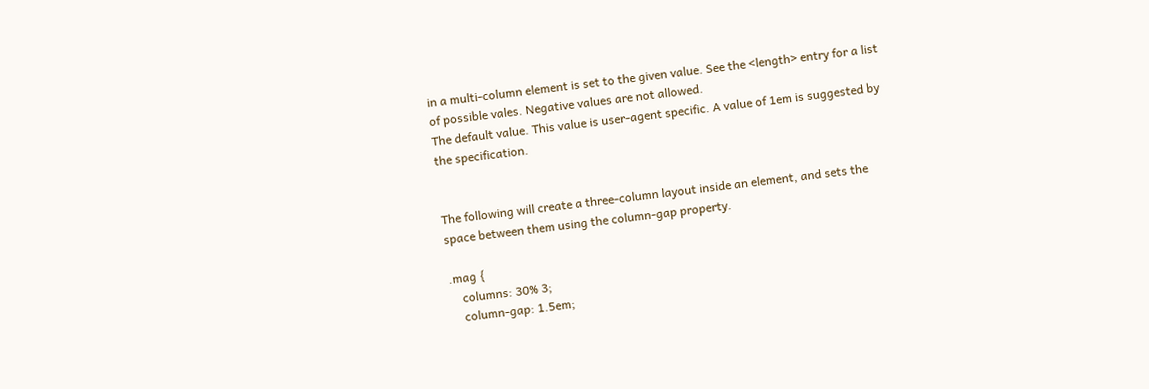in a multi-column element is set to the given value. See the <length> entry for a list of possible vales. Negative values are not allowed.
The default value. This value is user-agent specific. A value of 1em is suggested by the specification.


The following will create a three-column layout inside an element, and sets the space between them using the column-gap property.

.mag {
    columns: 30% 3;
    column-gap: 1.5em;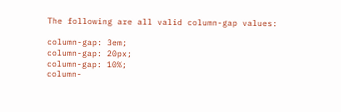The following are all valid column-gap values:

column-gap: 3em;
column-gap: 20px;
column-gap: 10%;
column-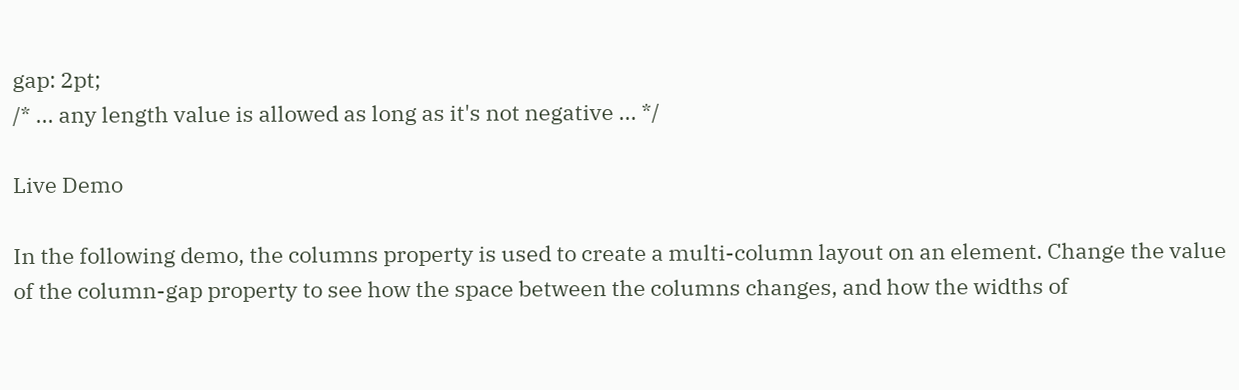gap: 2pt;
/* ... any length value is allowed as long as it's not negative ... */

Live Demo

In the following demo, the columns property is used to create a multi-column layout on an element. Change the value of the column-gap property to see how the space between the columns changes, and how the widths of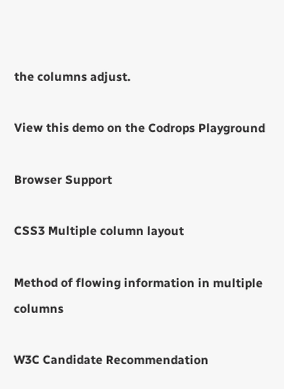the columns adjust.

View this demo on the Codrops Playground

Browser Support

CSS3 Multiple column layout

Method of flowing information in multiple columns

W3C Candidate Recommendation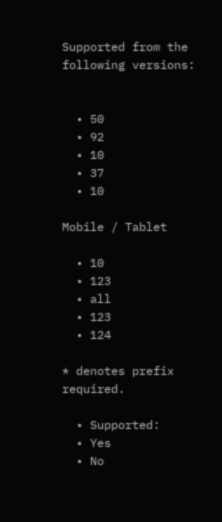Supported from the following versions:


  • 50
  • 92
  • 10
  • 37
  • 10

Mobile / Tablet

  • 10
  • 123
  • all
  • 123
  • 124

* denotes prefix required.

  • Supported:
  • Yes
  • No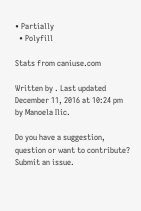• Partially
  • Polyfill

Stats from caniuse.com

Written by . Last updated December 11, 2016 at 10:24 pm by Manoela Ilic.

Do you have a suggestion, question or want to contribute? Submit an issue.